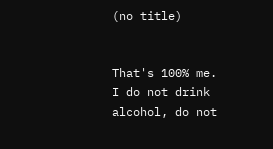(no title)


That's 100% me. I do not drink alcohol, do not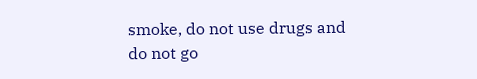smoke, do not use drugs and do not go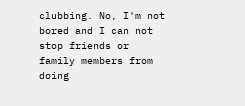clubbing. No, I'm not bored and I can not stop friends or family members from doing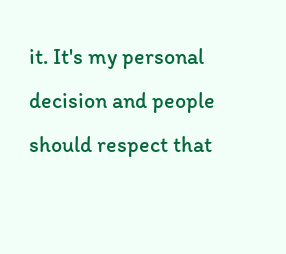it. It's my personal decision and people should respect that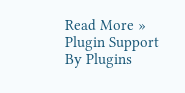Read More »
Plugin Support By Plugins